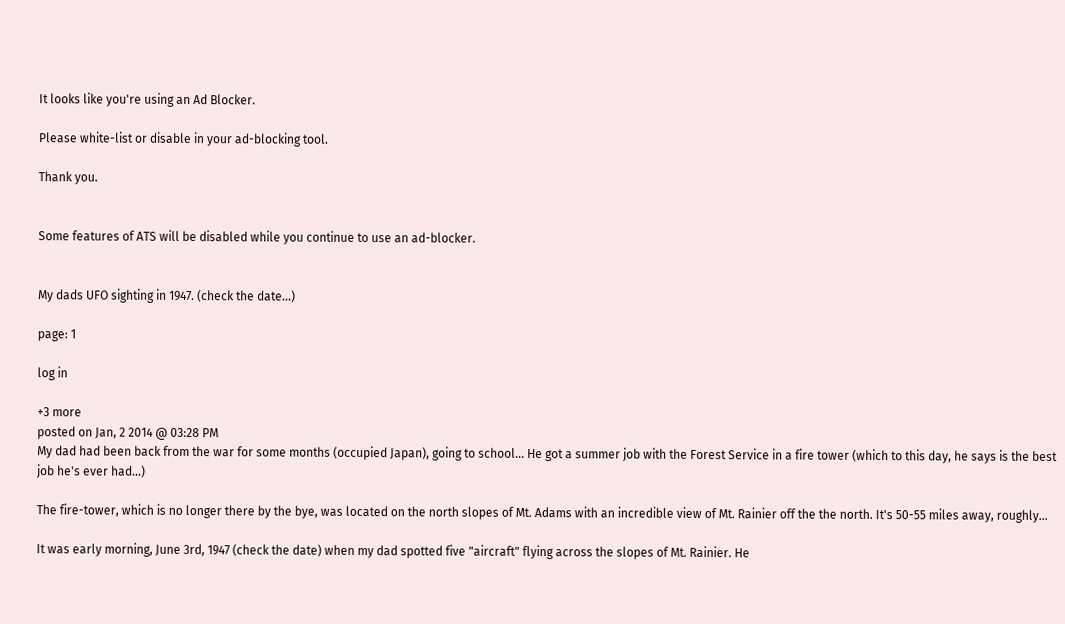It looks like you're using an Ad Blocker.

Please white-list or disable in your ad-blocking tool.

Thank you.


Some features of ATS will be disabled while you continue to use an ad-blocker.


My dads UFO sighting in 1947. (check the date...)

page: 1

log in

+3 more
posted on Jan, 2 2014 @ 03:28 PM
My dad had been back from the war for some months (occupied Japan), going to school... He got a summer job with the Forest Service in a fire tower (which to this day, he says is the best job he's ever had...)

The fire-tower, which is no longer there by the bye, was located on the north slopes of Mt. Adams with an incredible view of Mt. Rainier off the the north. It's 50-55 miles away, roughly...

It was early morning, June 3rd, 1947 (check the date) when my dad spotted five "aircraft" flying across the slopes of Mt. Rainier. He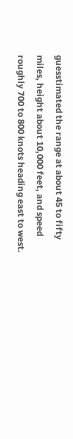guesstimated the range at about 45 to fifty miles, height about 10,000 feet, and speed roughly 700 to 800 knots heading east to west.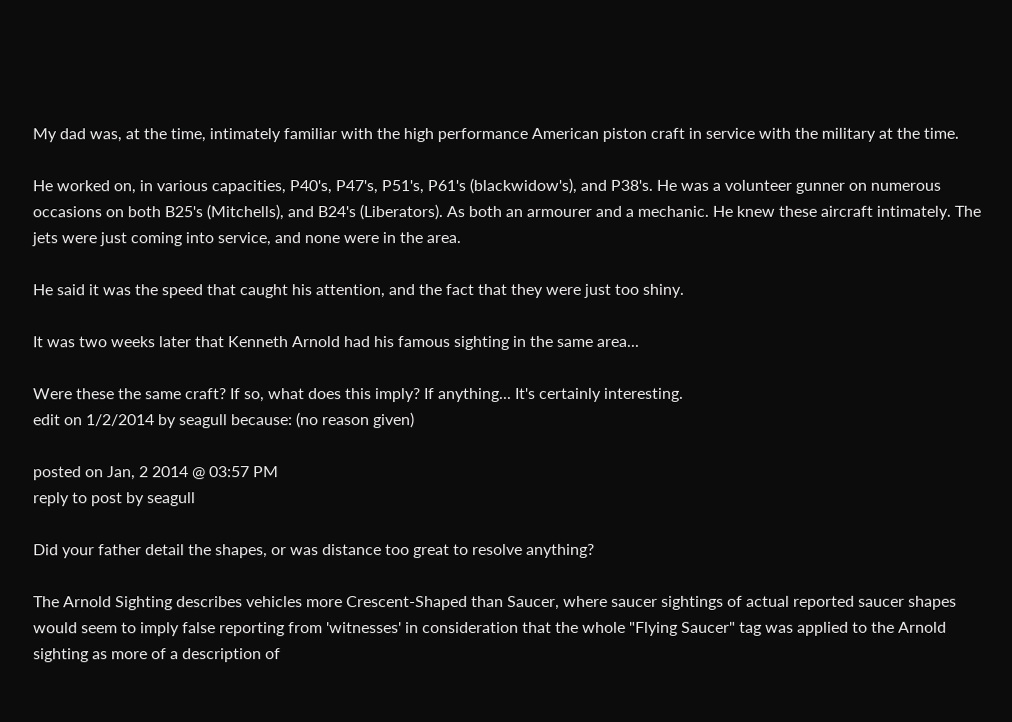My dad was, at the time, intimately familiar with the high performance American piston craft in service with the military at the time.

He worked on, in various capacities, P40's, P47's, P51's, P61's (blackwidow's), and P38's. He was a volunteer gunner on numerous occasions on both B25's (Mitchells), and B24's (Liberators). As both an armourer and a mechanic. He knew these aircraft intimately. The jets were just coming into service, and none were in the area.

He said it was the speed that caught his attention, and the fact that they were just too shiny.

It was two weeks later that Kenneth Arnold had his famous sighting in the same area...

Were these the same craft? If so, what does this imply? If anything... It's certainly interesting.
edit on 1/2/2014 by seagull because: (no reason given)

posted on Jan, 2 2014 @ 03:57 PM
reply to post by seagull

Did your father detail the shapes, or was distance too great to resolve anything?

The Arnold Sighting describes vehicles more Crescent-Shaped than Saucer, where saucer sightings of actual reported saucer shapes would seem to imply false reporting from 'witnesses' in consideration that the whole "Flying Saucer" tag was applied to the Arnold sighting as more of a description of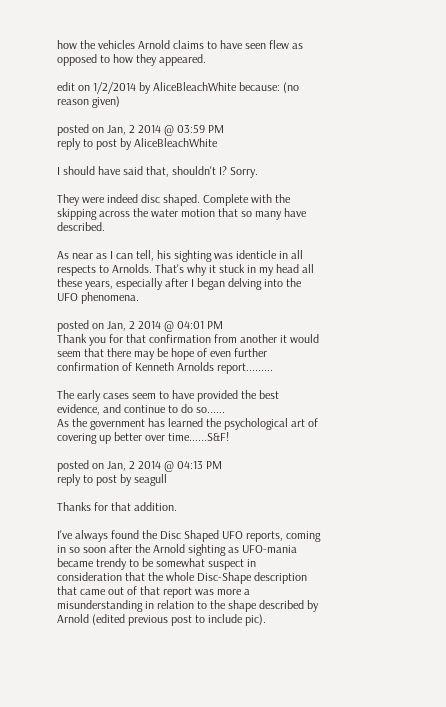how the vehicles Arnold claims to have seen flew as opposed to how they appeared.

edit on 1/2/2014 by AliceBleachWhite because: (no reason given)

posted on Jan, 2 2014 @ 03:59 PM
reply to post by AliceBleachWhite

I should have said that, shouldn't I? Sorry.

They were indeed disc shaped. Complete with the skipping across the water motion that so many have described.

As near as I can tell, his sighting was identicle in all respects to Arnolds. That's why it stuck in my head all these years, especially after I began delving into the UFO phenomena.

posted on Jan, 2 2014 @ 04:01 PM
Thank you for that confirmation from another it would seem that there may be hope of even further confirmation of Kenneth Arnolds report.........

The early cases seem to have provided the best evidence, and continue to do so......
As the government has learned the psychological art of covering up better over time......S&F!

posted on Jan, 2 2014 @ 04:13 PM
reply to post by seagull

Thanks for that addition.

I've always found the Disc Shaped UFO reports, coming in so soon after the Arnold sighting as UFO-mania became trendy to be somewhat suspect in consideration that the whole Disc-Shape description that came out of that report was more a misunderstanding in relation to the shape described by Arnold (edited previous post to include pic).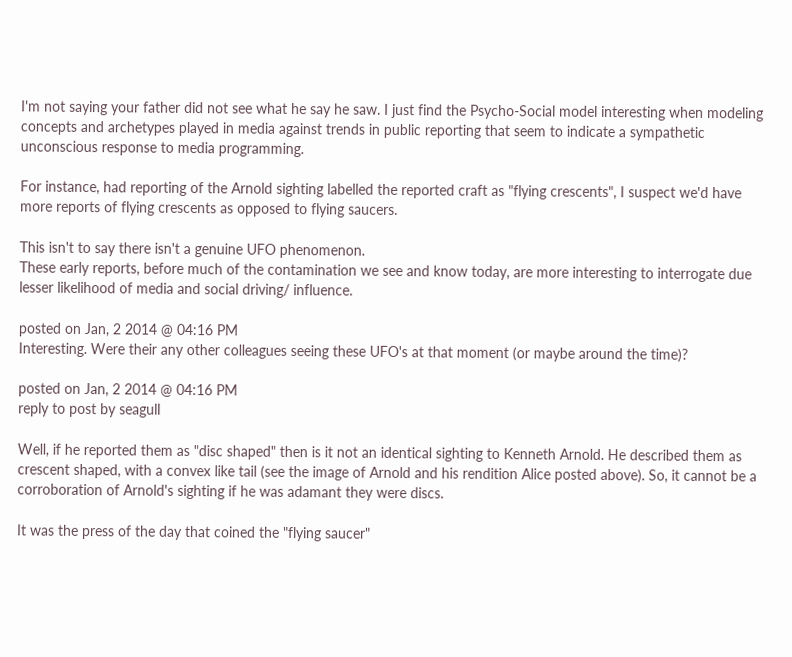I'm not saying your father did not see what he say he saw. I just find the Psycho-Social model interesting when modeling concepts and archetypes played in media against trends in public reporting that seem to indicate a sympathetic unconscious response to media programming.

For instance, had reporting of the Arnold sighting labelled the reported craft as "flying crescents", I suspect we'd have more reports of flying crescents as opposed to flying saucers.

This isn't to say there isn't a genuine UFO phenomenon.
These early reports, before much of the contamination we see and know today, are more interesting to interrogate due lesser likelihood of media and social driving/ influence.

posted on Jan, 2 2014 @ 04:16 PM
Interesting. Were their any other colleagues seeing these UFO's at that moment (or maybe around the time)?

posted on Jan, 2 2014 @ 04:16 PM
reply to post by seagull

Well, if he reported them as "disc shaped" then is it not an identical sighting to Kenneth Arnold. He described them as crescent shaped, with a convex like tail (see the image of Arnold and his rendition Alice posted above). So, it cannot be a corroboration of Arnold's sighting if he was adamant they were discs.

It was the press of the day that coined the "flying saucer"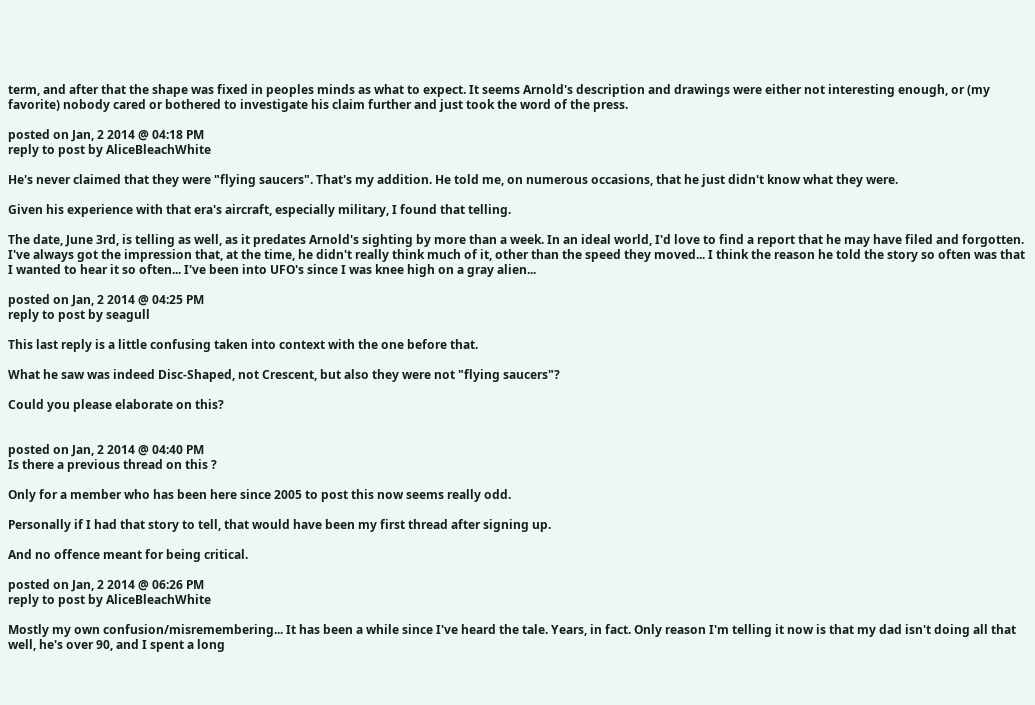term, and after that the shape was fixed in peoples minds as what to expect. It seems Arnold's description and drawings were either not interesting enough, or (my favorite) nobody cared or bothered to investigate his claim further and just took the word of the press.

posted on Jan, 2 2014 @ 04:18 PM
reply to post by AliceBleachWhite

He's never claimed that they were "flying saucers". That's my addition. He told me, on numerous occasions, that he just didn't know what they were.

Given his experience with that era's aircraft, especially military, I found that telling.

The date, June 3rd, is telling as well, as it predates Arnold's sighting by more than a week. In an ideal world, I'd love to find a report that he may have filed and forgotten. I've always got the impression that, at the time, he didn't really think much of it, other than the speed they moved... I think the reason he told the story so often was that I wanted to hear it so often... I've been into UFO's since I was knee high on a gray alien...

posted on Jan, 2 2014 @ 04:25 PM
reply to post by seagull

This last reply is a little confusing taken into context with the one before that.

What he saw was indeed Disc-Shaped, not Crescent, but also they were not "flying saucers"?

Could you please elaborate on this?


posted on Jan, 2 2014 @ 04:40 PM
Is there a previous thread on this ?

Only for a member who has been here since 2005 to post this now seems really odd.

Personally if I had that story to tell, that would have been my first thread after signing up.

And no offence meant for being critical.

posted on Jan, 2 2014 @ 06:26 PM
reply to post by AliceBleachWhite

Mostly my own confusion/misremembering... It has been a while since I've heard the tale. Years, in fact. Only reason I'm telling it now is that my dad isn't doing all that well, he's over 90, and I spent a long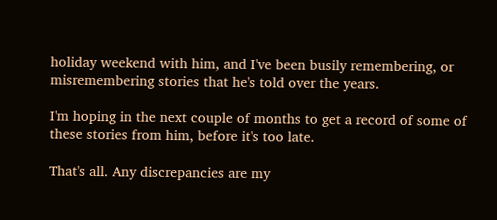holiday weekend with him, and I've been busily remembering, or misremembering stories that he's told over the years.

I'm hoping in the next couple of months to get a record of some of these stories from him, before it's too late.

That's all. Any discrepancies are my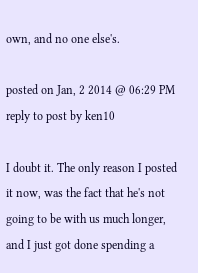own, and no one else's.

posted on Jan, 2 2014 @ 06:29 PM
reply to post by ken10

I doubt it. The only reason I posted it now, was the fact that he's not going to be with us much longer, and I just got done spending a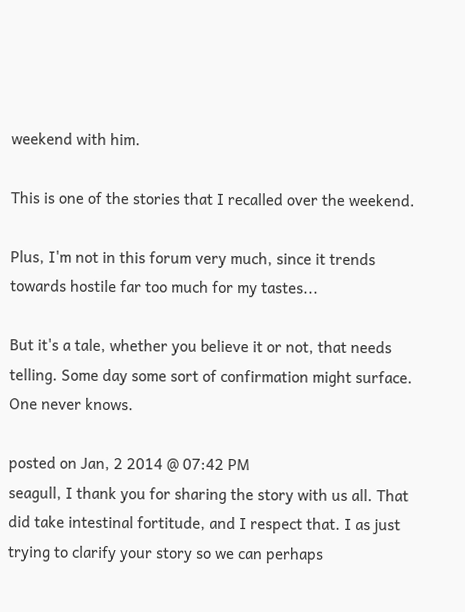weekend with him.

This is one of the stories that I recalled over the weekend.

Plus, I'm not in this forum very much, since it trends towards hostile far too much for my tastes...

But it's a tale, whether you believe it or not, that needs telling. Some day some sort of confirmation might surface. One never knows.

posted on Jan, 2 2014 @ 07:42 PM
seagull, I thank you for sharing the story with us all. That did take intestinal fortitude, and I respect that. I as just trying to clarify your story so we can perhaps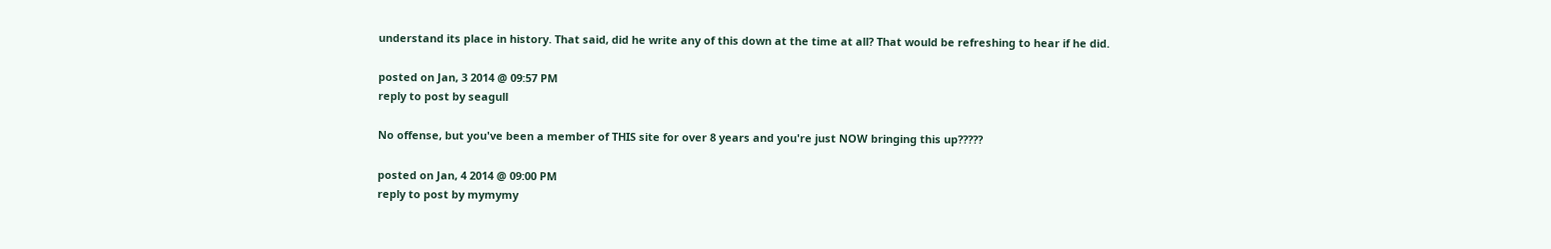understand its place in history. That said, did he write any of this down at the time at all? That would be refreshing to hear if he did.

posted on Jan, 3 2014 @ 09:57 PM
reply to post by seagull

No offense, but you've been a member of THIS site for over 8 years and you're just NOW bringing this up?????

posted on Jan, 4 2014 @ 09:00 PM
reply to post by mymymy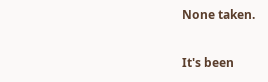None taken.

It's been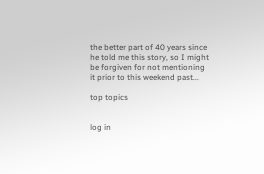the better part of 40 years since he told me this story, so I might be forgiven for not mentioning it prior to this weekend past...

top topics


log in